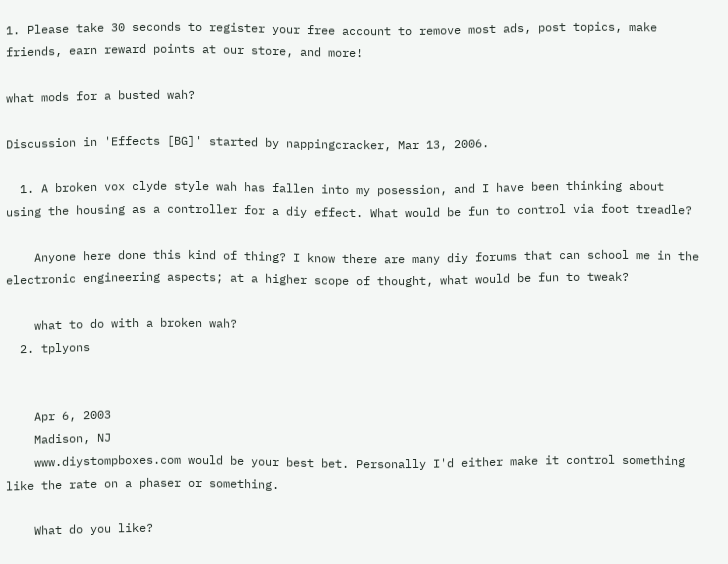1. Please take 30 seconds to register your free account to remove most ads, post topics, make friends, earn reward points at our store, and more!

what mods for a busted wah?

Discussion in 'Effects [BG]' started by nappingcracker, Mar 13, 2006.

  1. A broken vox clyde style wah has fallen into my posession, and I have been thinking about using the housing as a controller for a diy effect. What would be fun to control via foot treadle?

    Anyone here done this kind of thing? I know there are many diy forums that can school me in the electronic engineering aspects; at a higher scope of thought, what would be fun to tweak?

    what to do with a broken wah?
  2. tplyons


    Apr 6, 2003
    Madison, NJ
    www.diystompboxes.com would be your best bet. Personally I'd either make it control something like the rate on a phaser or something.

    What do you like?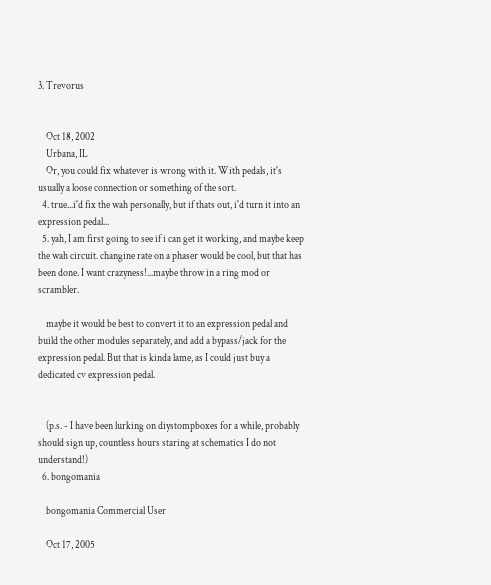3. Trevorus


    Oct 18, 2002
    Urbana, IL
    Or, you could fix whatever is wrong with it. With pedals, it's usually a loose connection or something of the sort.
  4. true...i'd fix the wah personally, but if thats out, i'd turn it into an expression pedal...
  5. yah, I am first going to see if i can get it working, and maybe keep the wah circuit. changine rate on a phaser would be cool, but that has been done. I want crazyness!...maybe throw in a ring mod or scrambler.

    maybe it would be best to convert it to an expression pedal and build the other modules separately, and add a bypass/jack for the expression pedal. But that is kinda lame, as I could just buy a dedicated cv expression pedal.


    (p.s. - I have been lurking on diystompboxes for a while, probably should sign up, countless hours staring at schematics I do not understand!)
  6. bongomania

    bongomania Commercial User

    Oct 17, 2005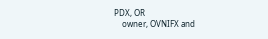PDX, OR
    owner, OVNIFX and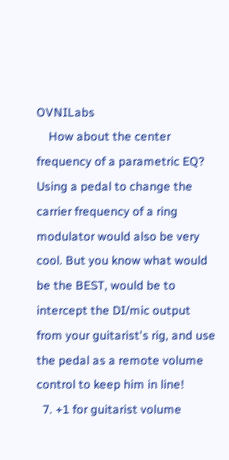OVNILabs
    How about the center frequency of a parametric EQ? Using a pedal to change the carrier frequency of a ring modulator would also be very cool. But you know what would be the BEST, would be to intercept the DI/mic output from your guitarist's rig, and use the pedal as a remote volume control to keep him in line!
  7. +1 for guitarist volume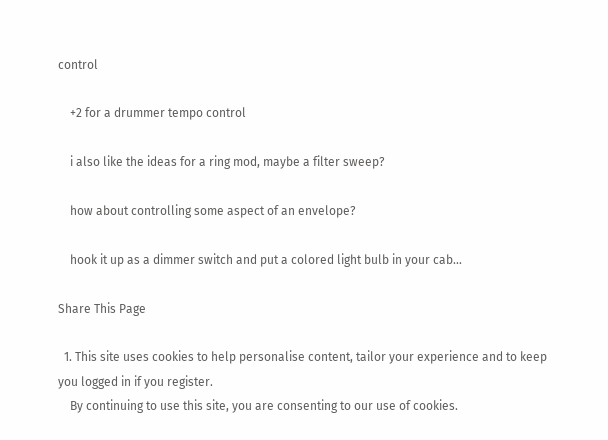control

    +2 for a drummer tempo control

    i also like the ideas for a ring mod, maybe a filter sweep?

    how about controlling some aspect of an envelope?

    hook it up as a dimmer switch and put a colored light bulb in your cab...

Share This Page

  1. This site uses cookies to help personalise content, tailor your experience and to keep you logged in if you register.
    By continuing to use this site, you are consenting to our use of cookies.